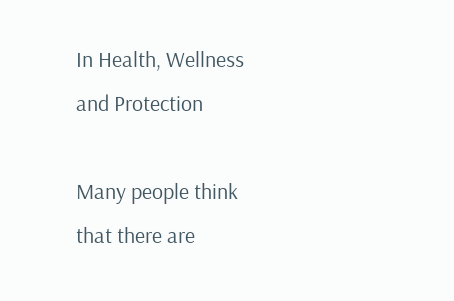In Health, Wellness and Protection

Many people think that there are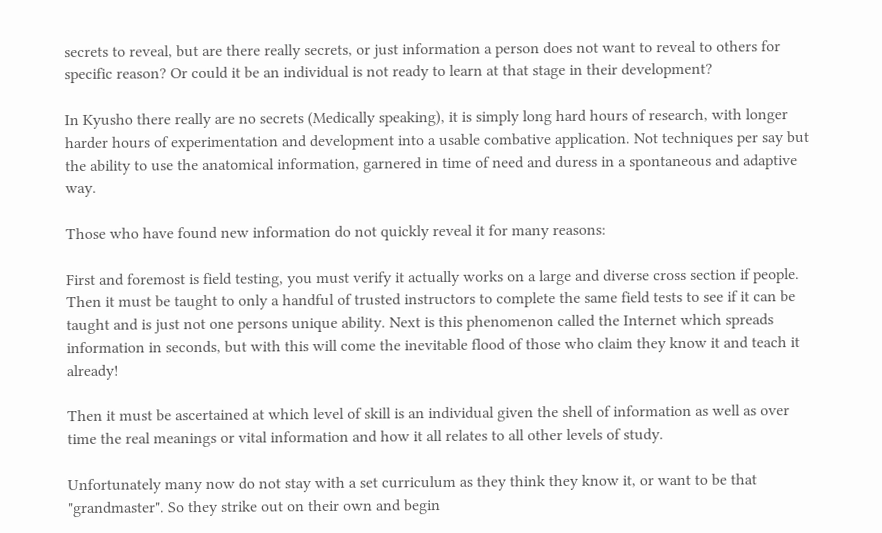secrets to reveal, but are there really secrets, or just information a person does not want to reveal to others for specific reason? Or could it be an individual is not ready to learn at that stage in their development?

In Kyusho there really are no secrets (Medically speaking), it is simply long hard hours of research, with longer harder hours of experimentation and development into a usable combative application. Not techniques per say but the ability to use the anatomical information, garnered in time of need and duress in a spontaneous and adaptive way.

Those who have found new information do not quickly reveal it for many reasons:

First and foremost is field testing, you must verify it actually works on a large and diverse cross section if people. Then it must be taught to only a handful of trusted instructors to complete the same field tests to see if it can be taught and is just not one persons unique ability. Next is this phenomenon called the Internet which spreads information in seconds, but with this will come the inevitable flood of those who claim they know it and teach it already!

Then it must be ascertained at which level of skill is an individual given the shell of information as well as over time the real meanings or vital information and how it all relates to all other levels of study.

Unfortunately many now do not stay with a set curriculum as they think they know it, or want to be that "grandmaster". So they strike out on their own and begin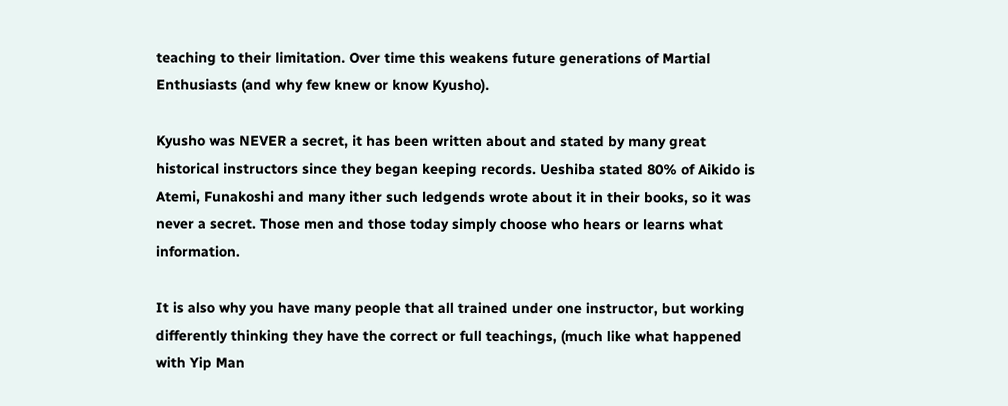teaching to their limitation. Over time this weakens future generations of Martial Enthusiasts (and why few knew or know Kyusho).

Kyusho was NEVER a secret, it has been written about and stated by many great historical instructors since they began keeping records. Ueshiba stated 80% of Aikido is Atemi, Funakoshi and many ither such ledgends wrote about it in their books, so it was never a secret. Those men and those today simply choose who hears or learns what information.

It is also why you have many people that all trained under one instructor, but working differently thinking they have the correct or full teachings, (much like what happened with Yip Man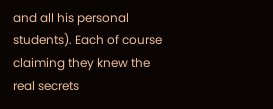and all his personal students). Each of course claiming they knew the real secrets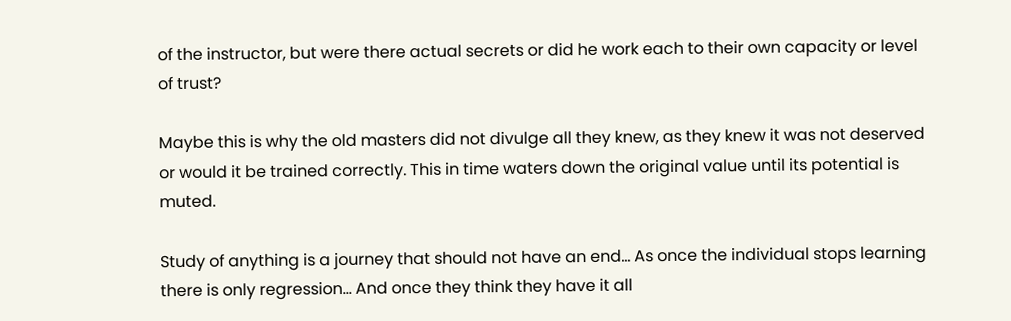of the instructor, but were there actual secrets or did he work each to their own capacity or level of trust?

Maybe this is why the old masters did not divulge all they knew, as they knew it was not deserved or would it be trained correctly. This in time waters down the original value until its potential is muted.

Study of anything is a journey that should not have an end... As once the individual stops learning there is only regression... And once they think they have it all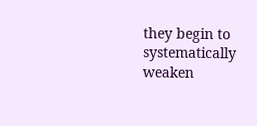they begin to systematically weaken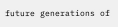future generations of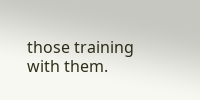those training with them.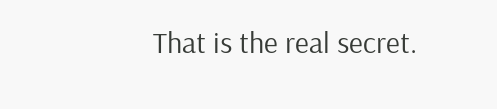That is the real secret.